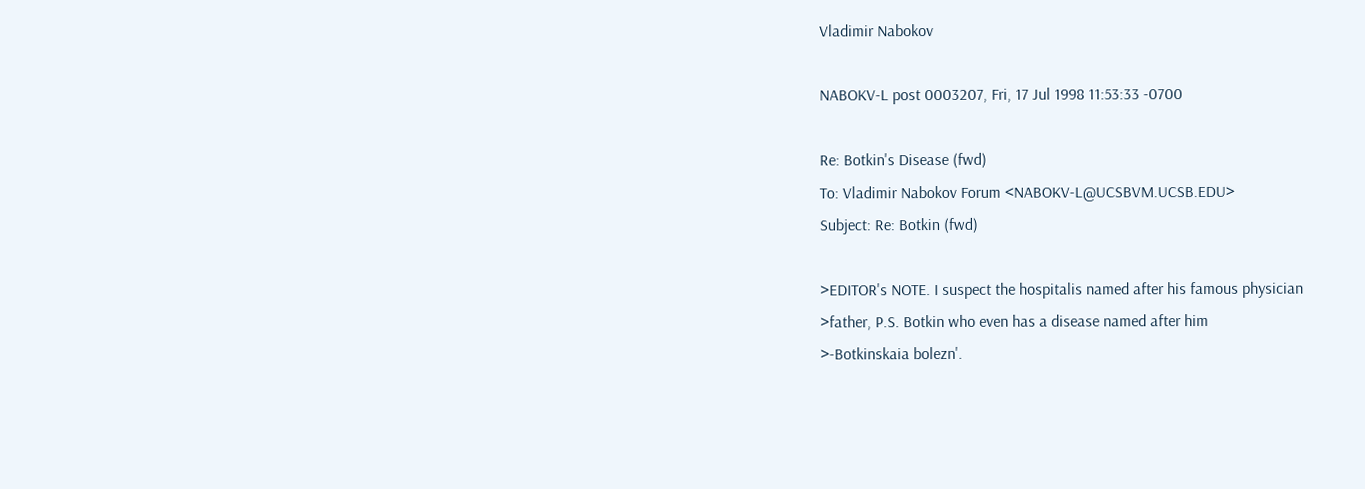Vladimir Nabokov

NABOKV-L post 0003207, Fri, 17 Jul 1998 11:53:33 -0700

Re: Botkin's Disease (fwd)
To: Vladimir Nabokov Forum <NABOKV-L@UCSBVM.UCSB.EDU>
Subject: Re: Botkin (fwd)

>EDITOR's NOTE. I suspect the hospitalis named after his famous physician
>father, P.S. Botkin who even has a disease named after him
>-Botkinskaia bolezn'.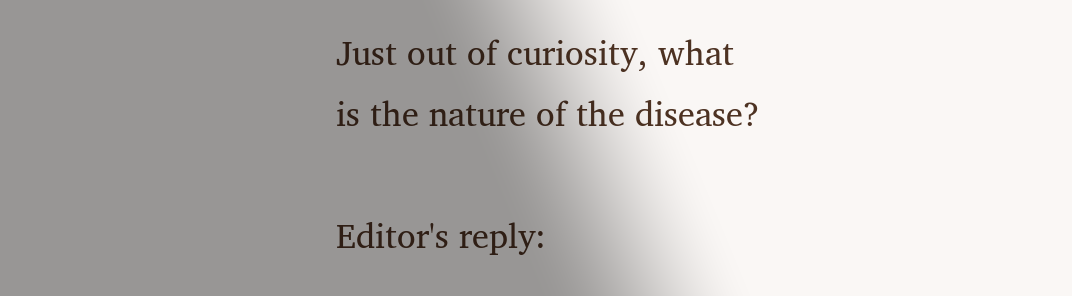Just out of curiosity, what is the nature of the disease?

Editor's reply: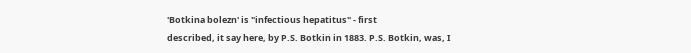'Botkina bolezn' is "infectious hepatitus" - first
described, it say here, by P.S. Botkin in 1883. P.S. Botkin, was, I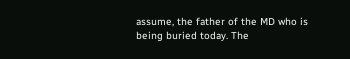assume, the father of the MD who is being buried today. The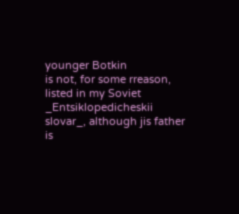younger Botkin
is not, for some rreason, listed in my Soviet _Entsiklopedicheskii
slovar_, although jis father is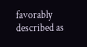favorably described as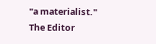"a materialist."
The Editor